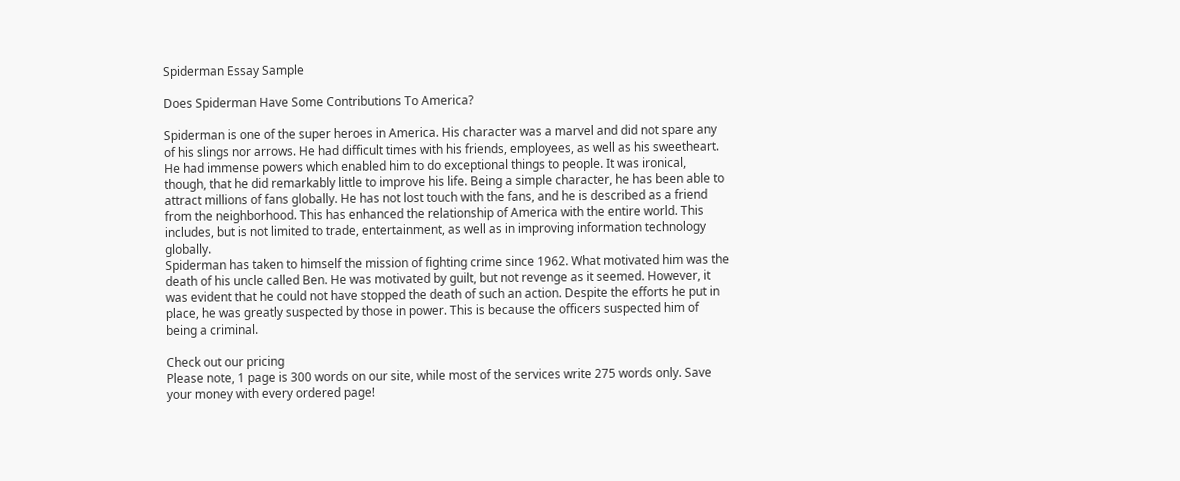Spiderman Essay Sample

Does Spiderman Have Some Contributions To America?

Spiderman is one of the super heroes in America. His character was a marvel and did not spare any of his slings nor arrows. He had difficult times with his friends, employees, as well as his sweetheart. He had immense powers which enabled him to do exceptional things to people. It was ironical, though, that he did remarkably little to improve his life. Being a simple character, he has been able to attract millions of fans globally. He has not lost touch with the fans, and he is described as a friend from the neighborhood. This has enhanced the relationship of America with the entire world. This includes, but is not limited to trade, entertainment, as well as in improving information technology globally.
Spiderman has taken to himself the mission of fighting crime since 1962. What motivated him was the death of his uncle called Ben. He was motivated by guilt, but not revenge as it seemed. However, it was evident that he could not have stopped the death of such an action. Despite the efforts he put in place, he was greatly suspected by those in power. This is because the officers suspected him of being a criminal.

Check out our pricing
Please note, 1 page is 300 words on our site, while most of the services write 275 words only. Save your money with every ordered page!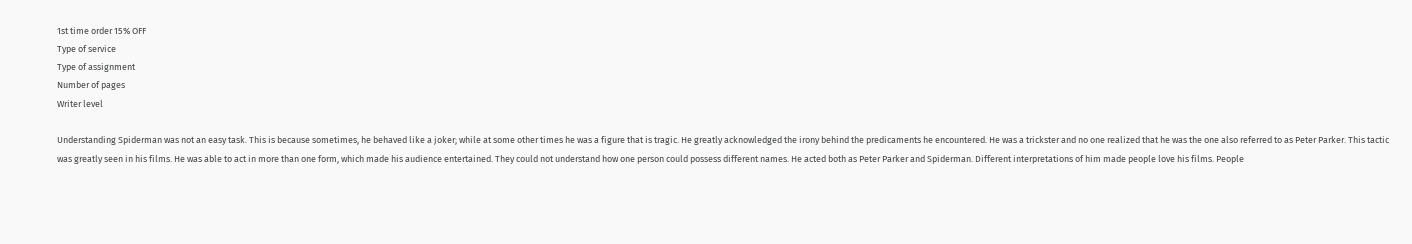1st time order 15% OFF
Type of service
Type of assignment
Number of pages
Writer level

Understanding Spiderman was not an easy task. This is because sometimes, he behaved like a joker; while at some other times he was a figure that is tragic. He greatly acknowledged the irony behind the predicaments he encountered. He was a trickster and no one realized that he was the one also referred to as Peter Parker. This tactic was greatly seen in his films. He was able to act in more than one form, which made his audience entertained. They could not understand how one person could possess different names. He acted both as Peter Parker and Spiderman. Different interpretations of him made people love his films. People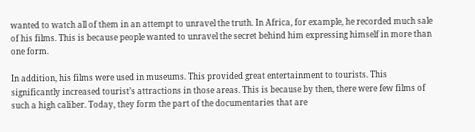wanted to watch all of them in an attempt to unravel the truth. In Africa, for example, he recorded much sale of his films. This is because people wanted to unravel the secret behind him expressing himself in more than one form.

In addition, his films were used in museums. This provided great entertainment to tourists. This significantly increased tourist’s attractions in those areas. This is because by then, there were few films of such a high caliber. Today, they form the part of the documentaries that are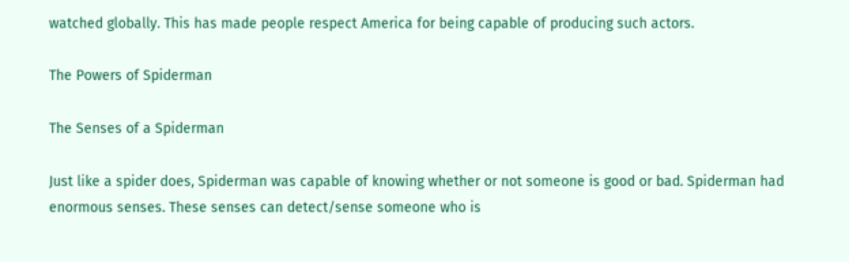watched globally. This has made people respect America for being capable of producing such actors.

The Powers of Spiderman

The Senses of a Spiderman

Just like a spider does, Spiderman was capable of knowing whether or not someone is good or bad. Spiderman had enormous senses. These senses can detect/sense someone who is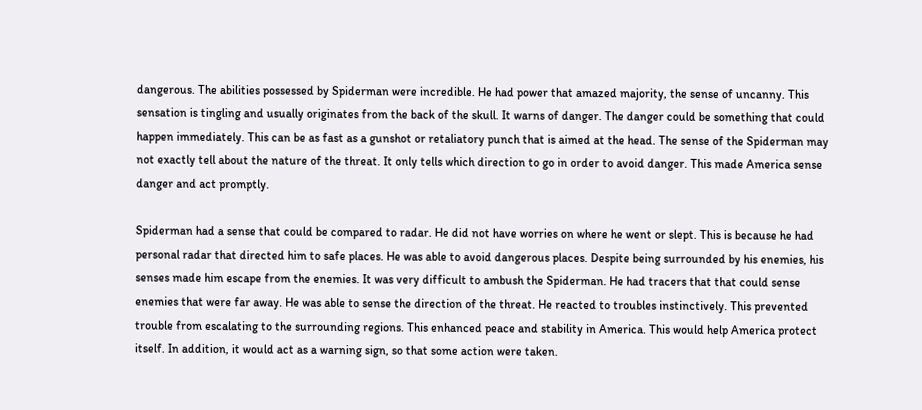dangerous. The abilities possessed by Spiderman were incredible. He had power that amazed majority, the sense of uncanny. This sensation is tingling and usually originates from the back of the skull. It warns of danger. The danger could be something that could happen immediately. This can be as fast as a gunshot or retaliatory punch that is aimed at the head. The sense of the Spiderman may not exactly tell about the nature of the threat. It only tells which direction to go in order to avoid danger. This made America sense danger and act promptly.

Spiderman had a sense that could be compared to radar. He did not have worries on where he went or slept. This is because he had personal radar that directed him to safe places. He was able to avoid dangerous places. Despite being surrounded by his enemies, his senses made him escape from the enemies. It was very difficult to ambush the Spiderman. He had tracers that that could sense enemies that were far away. He was able to sense the direction of the threat. He reacted to troubles instinctively. This prevented trouble from escalating to the surrounding regions. This enhanced peace and stability in America. This would help America protect itself. In addition, it would act as a warning sign, so that some action were taken.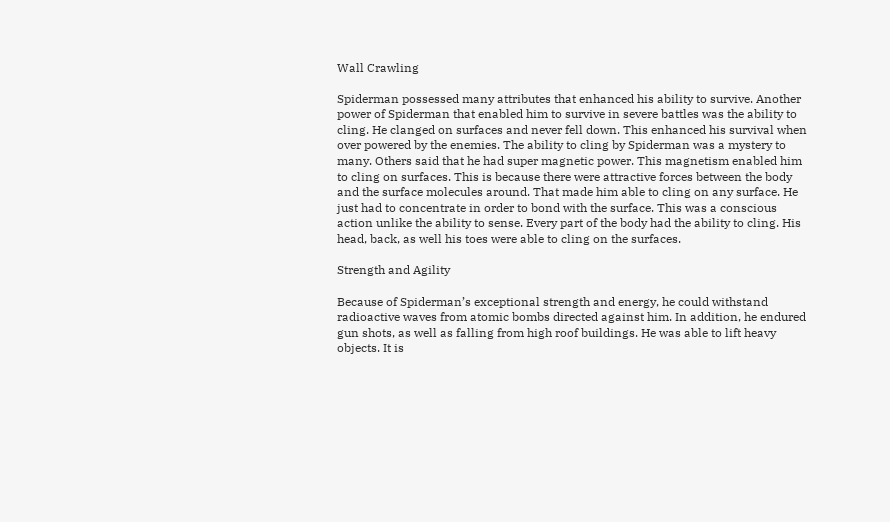Wall Crawling

Spiderman possessed many attributes that enhanced his ability to survive. Another power of Spiderman that enabled him to survive in severe battles was the ability to cling. He clanged on surfaces and never fell down. This enhanced his survival when over powered by the enemies. The ability to cling by Spiderman was a mystery to many. Others said that he had super magnetic power. This magnetism enabled him to cling on surfaces. This is because there were attractive forces between the body and the surface molecules around. That made him able to cling on any surface. He just had to concentrate in order to bond with the surface. This was a conscious action unlike the ability to sense. Every part of the body had the ability to cling. His head, back, as well his toes were able to cling on the surfaces.

Strength and Agility

Because of Spiderman’s exceptional strength and energy, he could withstand radioactive waves from atomic bombs directed against him. In addition, he endured gun shots, as well as falling from high roof buildings. He was able to lift heavy objects. It is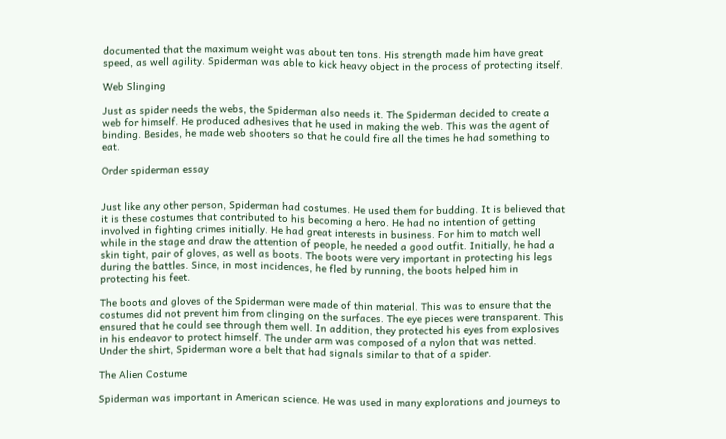documented that the maximum weight was about ten tons. His strength made him have great speed, as well agility. Spiderman was able to kick heavy object in the process of protecting itself.

Web Slinging

Just as spider needs the webs, the Spiderman also needs it. The Spiderman decided to create a web for himself. He produced adhesives that he used in making the web. This was the agent of binding. Besides, he made web shooters so that he could fire all the times he had something to eat.

Order spiderman essay


Just like any other person, Spiderman had costumes. He used them for budding. It is believed that it is these costumes that contributed to his becoming a hero. He had no intention of getting involved in fighting crimes initially. He had great interests in business. For him to match well while in the stage and draw the attention of people, he needed a good outfit. Initially, he had a skin tight, pair of gloves, as well as boots. The boots were very important in protecting his legs during the battles. Since, in most incidences, he fled by running, the boots helped him in protecting his feet.

The boots and gloves of the Spiderman were made of thin material. This was to ensure that the costumes did not prevent him from clinging on the surfaces. The eye pieces were transparent. This ensured that he could see through them well. In addition, they protected his eyes from explosives in his endeavor to protect himself. The under arm was composed of a nylon that was netted. Under the shirt, Spiderman wore a belt that had signals similar to that of a spider.

The Alien Costume

Spiderman was important in American science. He was used in many explorations and journeys to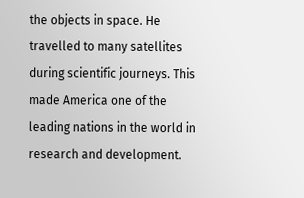the objects in space. He travelled to many satellites during scientific journeys. This made America one of the leading nations in the world in research and development.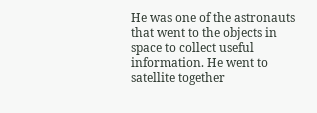He was one of the astronauts that went to the objects in space to collect useful information. He went to satellite together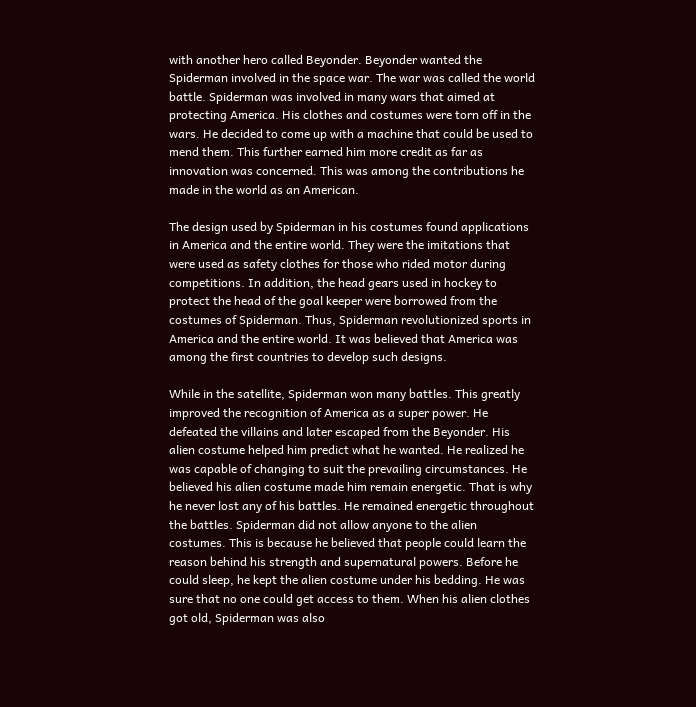with another hero called Beyonder. Beyonder wanted the Spiderman involved in the space war. The war was called the world battle. Spiderman was involved in many wars that aimed at protecting America. His clothes and costumes were torn off in the wars. He decided to come up with a machine that could be used to mend them. This further earned him more credit as far as innovation was concerned. This was among the contributions he made in the world as an American.

The design used by Spiderman in his costumes found applications in America and the entire world. They were the imitations that were used as safety clothes for those who rided motor during competitions. In addition, the head gears used in hockey to protect the head of the goal keeper were borrowed from the costumes of Spiderman. Thus, Spiderman revolutionized sports in America and the entire world. It was believed that America was among the first countries to develop such designs.

While in the satellite, Spiderman won many battles. This greatly improved the recognition of America as a super power. He defeated the villains and later escaped from the Beyonder. His alien costume helped him predict what he wanted. He realized he was capable of changing to suit the prevailing circumstances. He believed his alien costume made him remain energetic. That is why he never lost any of his battles. He remained energetic throughout the battles. Spiderman did not allow anyone to the alien costumes. This is because he believed that people could learn the reason behind his strength and supernatural powers. Before he could sleep, he kept the alien costume under his bedding. He was sure that no one could get access to them. When his alien clothes got old, Spiderman was also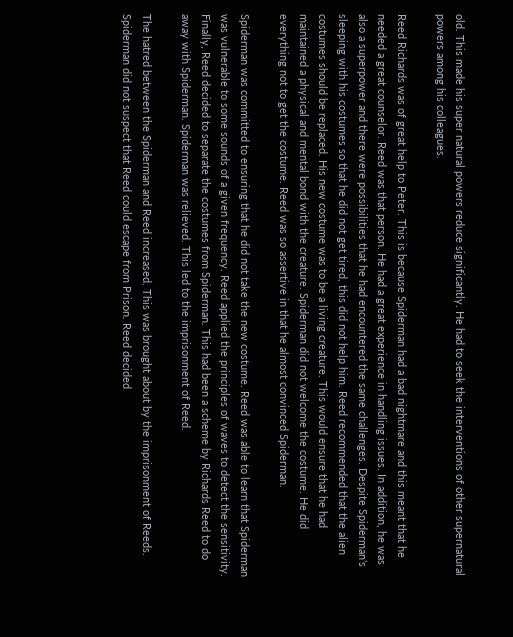old. This made his super natural powers reduce significantly. He had to seek the interventions of other supernatural powers among his colleagues.

Reed Richards was of great help to Peter. This is because Spiderman had a bad nightmare and this meant that he needed a great counselor. Reed was that person. He had a great experience in handling issues. In addition, he was also a superpower and there were possibilities that he had encountered the same challenges. Despite Spiderman’s sleeping with his costumes so that he did not get tired, this did not help him. Reed recommended that the alien costumes should be replaced. His new costume was to be a living creature. This would ensure that he had maintained a physical and mental bond with the creature. Spiderman did not welcome the costume. He did everything not to get the costume. Reed was so assertive in that he almost convinced Spiderman.

Spiderman was committed to ensuring that he did not take the new costume. Reed was able to learn that Spiderman was vulnerable to some sounds of a given frequency. Reed applied the principles of waves to detect the sensitivity. Finally, Reed decided to separate the costumes from Spiderman. This had been a scheme by Richards Reed to do away with Spiderman. Spiderman was relieved. This led to the imprisonment of Reed.

The hatred between the Spiderman and Reed increased. This was brought about by the imprisonment of Reeds. Spiderman did not suspect that Reed could escape from Prison. Reed decided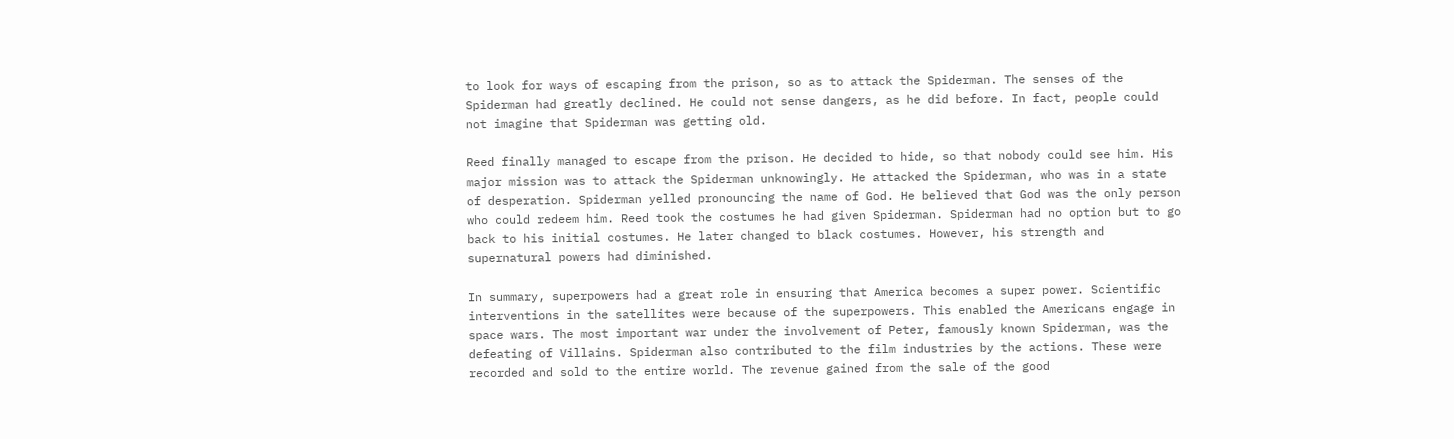to look for ways of escaping from the prison, so as to attack the Spiderman. The senses of the Spiderman had greatly declined. He could not sense dangers, as he did before. In fact, people could not imagine that Spiderman was getting old.

Reed finally managed to escape from the prison. He decided to hide, so that nobody could see him. His major mission was to attack the Spiderman unknowingly. He attacked the Spiderman, who was in a state of desperation. Spiderman yelled pronouncing the name of God. He believed that God was the only person who could redeem him. Reed took the costumes he had given Spiderman. Spiderman had no option but to go back to his initial costumes. He later changed to black costumes. However, his strength and supernatural powers had diminished.

In summary, superpowers had a great role in ensuring that America becomes a super power. Scientific interventions in the satellites were because of the superpowers. This enabled the Americans engage in space wars. The most important war under the involvement of Peter, famously known Spiderman, was the defeating of Villains. Spiderman also contributed to the film industries by the actions. These were recorded and sold to the entire world. The revenue gained from the sale of the good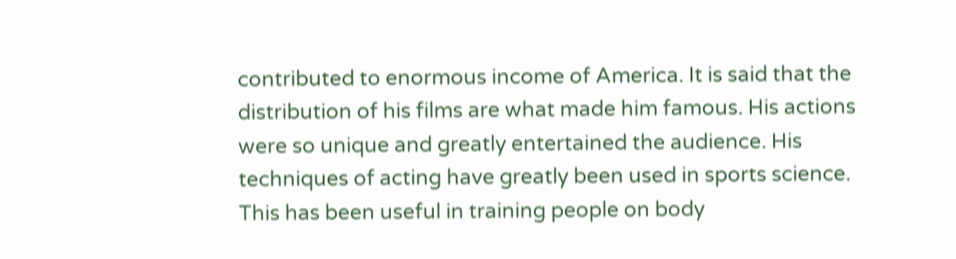contributed to enormous income of America. It is said that the distribution of his films are what made him famous. His actions were so unique and greatly entertained the audience. His techniques of acting have greatly been used in sports science. This has been useful in training people on body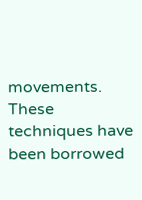movements. These techniques have been borrowed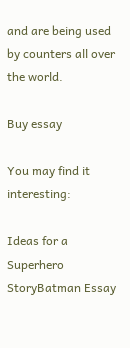and are being used by counters all over the world.

Buy essay

You may find it interesting:

Ideas for a Superhero StoryBatman Essay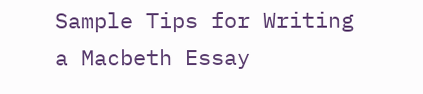Sample Tips for Writing a Macbeth Essay